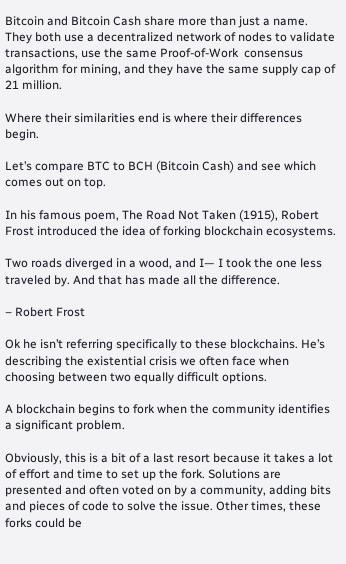Bitcoin and Bitcoin Cash share more than just a name. They both use a decentralized network of nodes to validate transactions, use the same Proof-of-Work  consensus algorithm for mining, and they have the same supply cap of 21 million.

Where their similarities end is where their differences begin.

Let’s compare BTC to BCH (Bitcoin Cash) and see which comes out on top.

In his famous poem, The Road Not Taken (1915), Robert Frost introduced the idea of forking blockchain ecosystems.

Two roads diverged in a wood, and I— I took the one less traveled by. And that has made all the difference.

– Robert Frost

Ok he isn’t referring specifically to these blockchains. He’s describing the existential crisis we often face when choosing between two equally difficult options.

A blockchain begins to fork when the community identifies a significant problem.

Obviously, this is a bit of a last resort because it takes a lot of effort and time to set up the fork. Solutions are presented and often voted on by a community, adding bits and pieces of code to solve the issue. Other times, these forks could be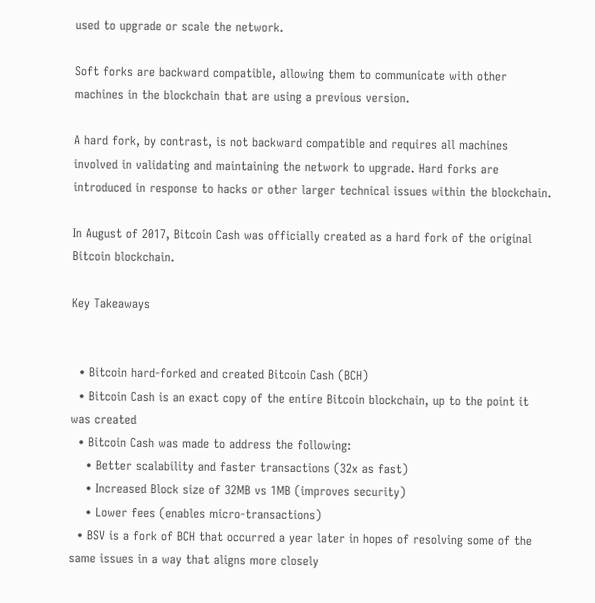used to upgrade or scale the network.

Soft forks are backward compatible, allowing them to communicate with other machines in the blockchain that are using a previous version.

A hard fork, by contrast, is not backward compatible and requires all machines involved in validating and maintaining the network to upgrade. Hard forks are introduced in response to hacks or other larger technical issues within the blockchain.

In August of 2017, Bitcoin Cash was officially created as a hard fork of the original Bitcoin blockchain.

Key Takeaways


  • Bitcoin hard-forked and created Bitcoin Cash (BCH)
  • Bitcoin Cash is an exact copy of the entire Bitcoin blockchain, up to the point it was created
  • Bitcoin Cash was made to address the following:
    • Better scalability and faster transactions (32x as fast)
    • Increased Block size of 32MB vs 1MB (improves security)
    • Lower fees (enables micro-transactions)
  • BSV is a fork of BCH that occurred a year later in hopes of resolving some of the same issues in a way that aligns more closely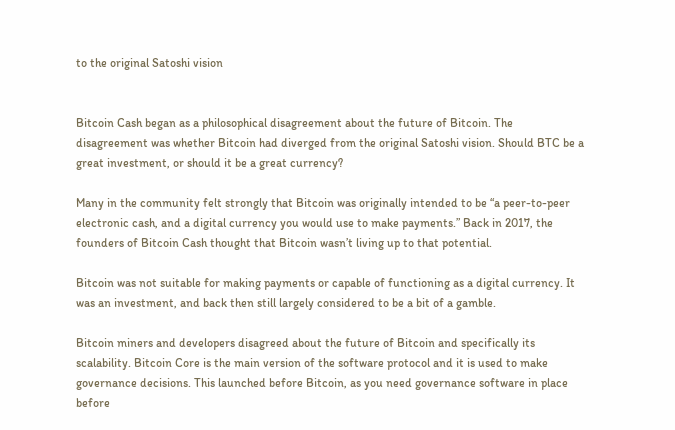to the original Satoshi vision


Bitcoin Cash began as a philosophical disagreement about the future of Bitcoin. The disagreement was whether Bitcoin had diverged from the original Satoshi vision. Should BTC be a great investment, or should it be a great currency?

Many in the community felt strongly that Bitcoin was originally intended to be “a peer-to-peer electronic cash, and a digital currency you would use to make payments.” Back in 2017, the founders of Bitcoin Cash thought that Bitcoin wasn’t living up to that potential.

Bitcoin was not suitable for making payments or capable of functioning as a digital currency. It was an investment, and back then still largely considered to be a bit of a gamble.

Bitcoin miners and developers disagreed about the future of Bitcoin and specifically its scalability. Bitcoin Core is the main version of the software protocol and it is used to make governance decisions. This launched before Bitcoin, as you need governance software in place before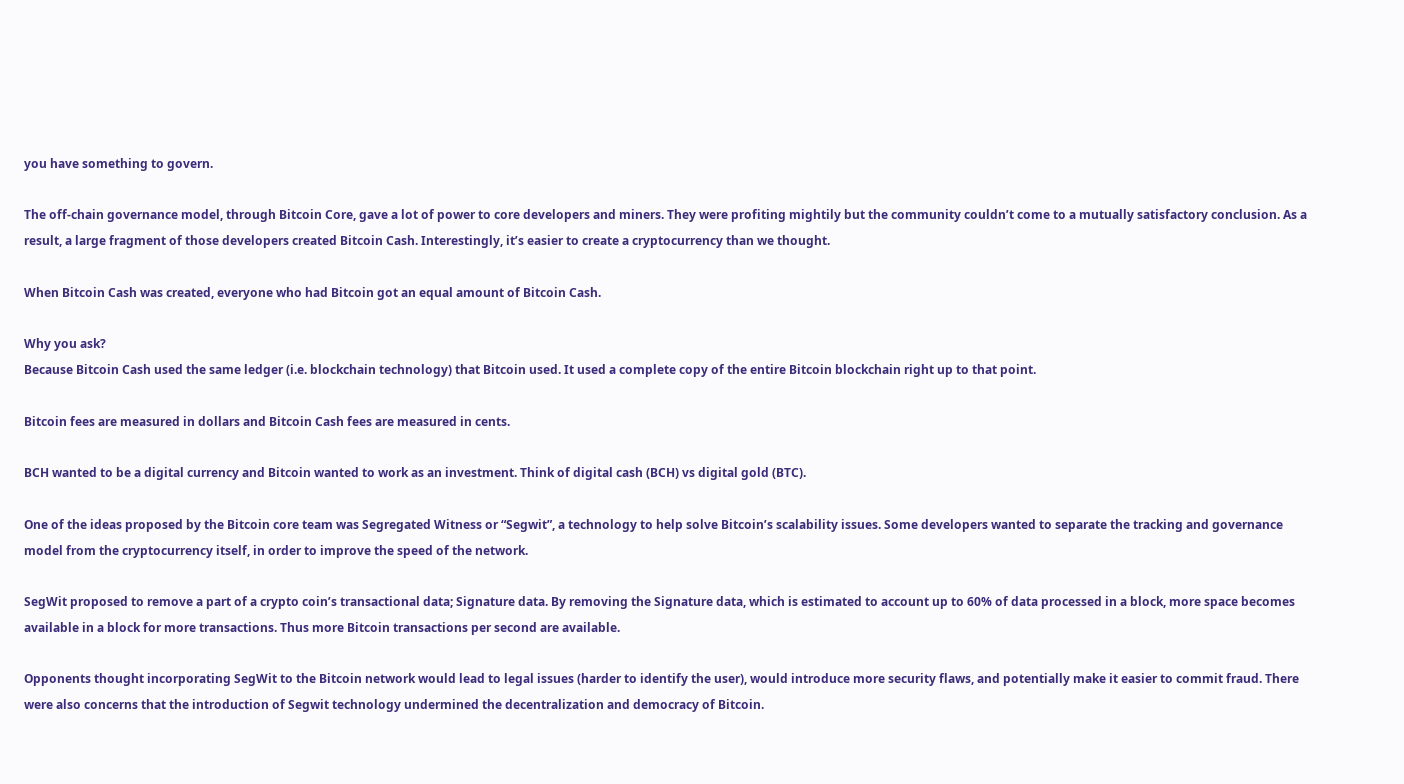you have something to govern.

The off-chain governance model, through Bitcoin Core, gave a lot of power to core developers and miners. They were profiting mightily but the community couldn’t come to a mutually satisfactory conclusion. As a result, a large fragment of those developers created Bitcoin Cash. Interestingly, it’s easier to create a cryptocurrency than we thought.

When Bitcoin Cash was created, everyone who had Bitcoin got an equal amount of Bitcoin Cash.

Why you ask?
Because Bitcoin Cash used the same ledger (i.e. blockchain technology) that Bitcoin used. It used a complete copy of the entire Bitcoin blockchain right up to that point.

Bitcoin fees are measured in dollars and Bitcoin Cash fees are measured in cents.

BCH wanted to be a digital currency and Bitcoin wanted to work as an investment. Think of digital cash (BCH) vs digital gold (BTC).

One of the ideas proposed by the Bitcoin core team was Segregated Witness or “Segwit”, a technology to help solve Bitcoin’s scalability issues. Some developers wanted to separate the tracking and governance model from the cryptocurrency itself, in order to improve the speed of the network.

SegWit proposed to remove a part of a crypto coin’s transactional data; Signature data. By removing the Signature data, which is estimated to account up to 60% of data processed in a block, more space becomes available in a block for more transactions. Thus more Bitcoin transactions per second are available.

Opponents thought incorporating SegWit to the Bitcoin network would lead to legal issues (harder to identify the user), would introduce more security flaws, and potentially make it easier to commit fraud. There were also concerns that the introduction of Segwit technology undermined the decentralization and democracy of Bitcoin.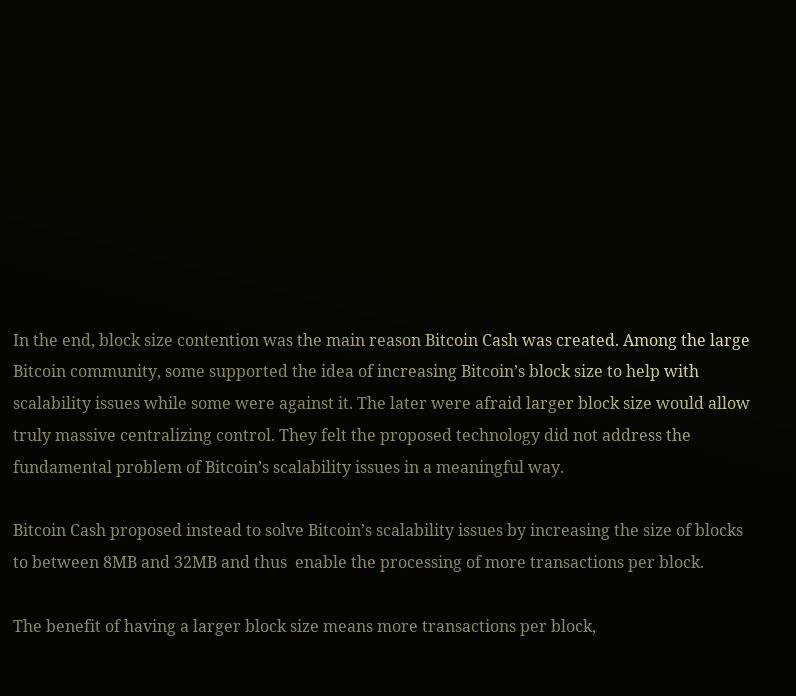In the end, block size contention was the main reason Bitcoin Cash was created. Among the large Bitcoin community, some supported the idea of increasing Bitcoin’s block size to help with scalability issues while some were against it. The later were afraid larger block size would allow truly massive centralizing control. They felt the proposed technology did not address the fundamental problem of Bitcoin’s scalability issues in a meaningful way.

Bitcoin Cash proposed instead to solve Bitcoin’s scalability issues by increasing the size of blocks to between 8MB and 32MB and thus  enable the processing of more transactions per block.

The benefit of having a larger block size means more transactions per block,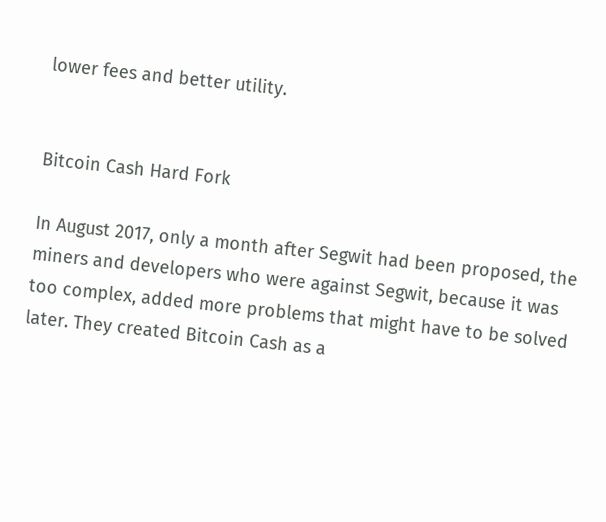lower fees and better utility.


Bitcoin Cash Hard Fork

In August 2017, only a month after Segwit had been proposed, the miners and developers who were against Segwit, because it was too complex, added more problems that might have to be solved later. They created Bitcoin Cash as a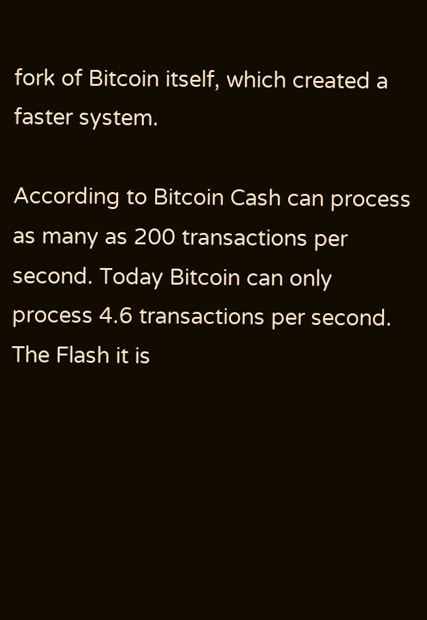fork of Bitcoin itself, which created a faster system.

According to Bitcoin Cash can process as many as 200 transactions per second. Today Bitcoin can only process 4.6 transactions per second. The Flash it is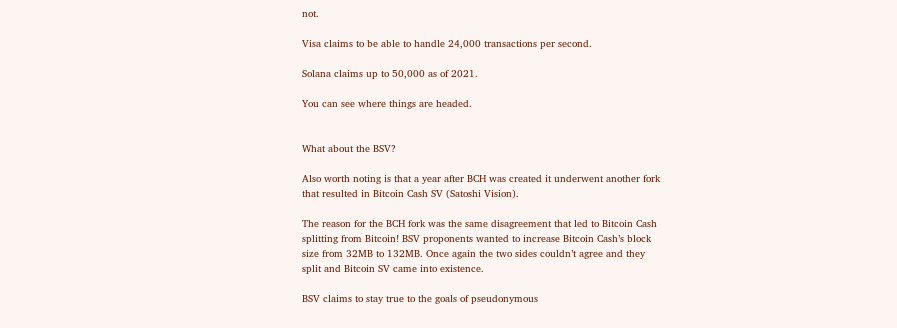not.

Visa claims to be able to handle 24,000 transactions per second.

Solana claims up to 50,000 as of 2021.

You can see where things are headed.


What about the BSV?

Also worth noting is that a year after BCH was created it underwent another fork that resulted in Bitcoin Cash SV (Satoshi Vision).

The reason for the BCH fork was the same disagreement that led to Bitcoin Cash splitting from Bitcoin! BSV proponents wanted to increase Bitcoin Cash’s block size from 32MB to 132MB. Once again the two sides couldn’t agree and they split and Bitcoin SV came into existence.

BSV claims to stay true to the goals of pseudonymous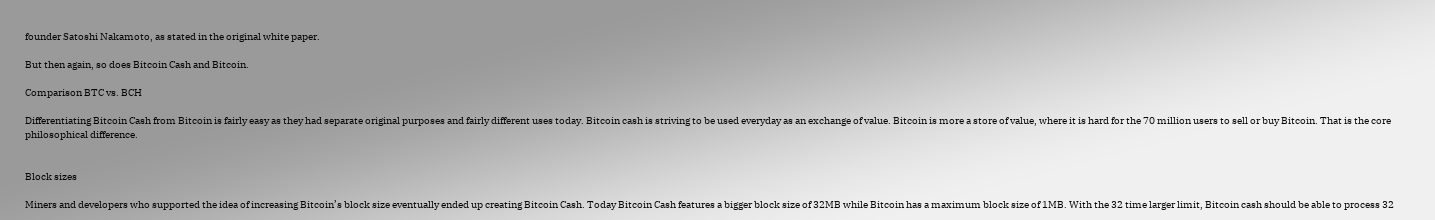founder Satoshi Nakamoto, as stated in the original white paper.

But then again, so does Bitcoin Cash and Bitcoin.

Comparison BTC vs. BCH

Differentiating Bitcoin Cash from Bitcoin is fairly easy as they had separate original purposes and fairly different uses today. Bitcoin cash is striving to be used everyday as an exchange of value. Bitcoin is more a store of value, where it is hard for the 70 million users to sell or buy Bitcoin. That is the core philosophical difference.


Block sizes

Miners and developers who supported the idea of increasing Bitcoin’s block size eventually ended up creating Bitcoin Cash. Today Bitcoin Cash features a bigger block size of 32MB while Bitcoin has a maximum block size of 1MB. With the 32 time larger limit, Bitcoin cash should be able to process 32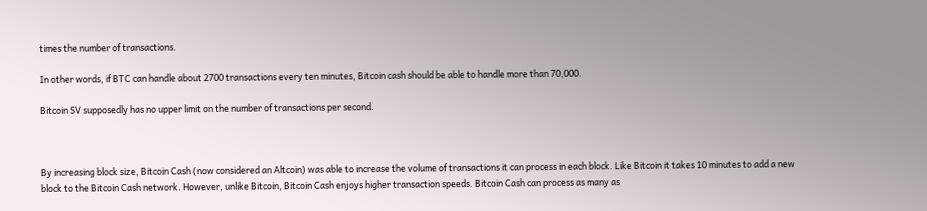times the number of transactions.

In other words, if BTC can handle about 2700 transactions every ten minutes, Bitcoin cash should be able to handle more than 70,000.

Bitcoin SV supposedly has no upper limit on the number of transactions per second.



By increasing block size, Bitcoin Cash (now considered an Altcoin) was able to increase the volume of transactions it can process in each block. Like Bitcoin it takes 10 minutes to add a new block to the Bitcoin Cash network. However, unlike Bitcoin, Bitcoin Cash enjoys higher transaction speeds. Bitcoin Cash can process as many as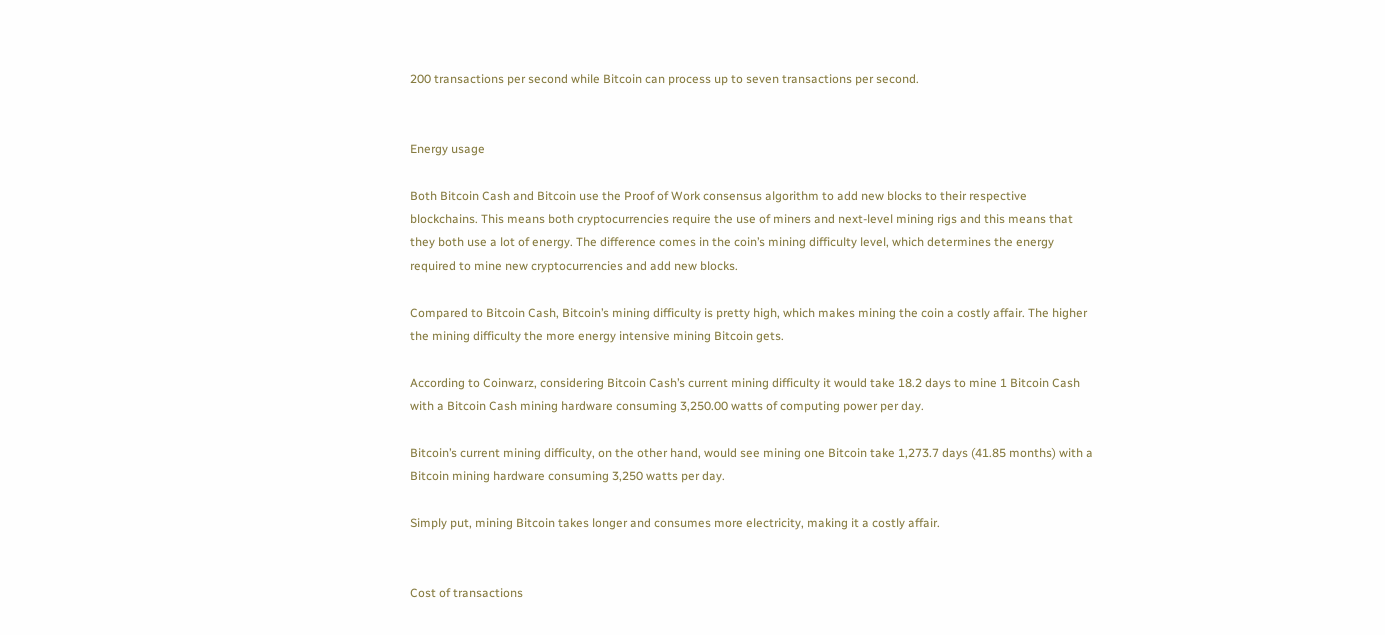200 transactions per second while Bitcoin can process up to seven transactions per second.


Energy usage

Both Bitcoin Cash and Bitcoin use the Proof of Work consensus algorithm to add new blocks to their respective blockchains. This means both cryptocurrencies require the use of miners and next-level mining rigs and this means that they both use a lot of energy. The difference comes in the coin’s mining difficulty level, which determines the energy required to mine new cryptocurrencies and add new blocks.

Compared to Bitcoin Cash, Bitcoin’s mining difficulty is pretty high, which makes mining the coin a costly affair. The higher the mining difficulty the more energy intensive mining Bitcoin gets.

According to Coinwarz, considering Bitcoin Cash’s current mining difficulty it would take 18.2 days to mine 1 Bitcoin Cash with a Bitcoin Cash mining hardware consuming 3,250.00 watts of computing power per day.

Bitcoin’s current mining difficulty, on the other hand, would see mining one Bitcoin take 1,273.7 days (41.85 months) with a Bitcoin mining hardware consuming 3,250 watts per day.

Simply put, mining Bitcoin takes longer and consumes more electricity, making it a costly affair.


Cost of transactions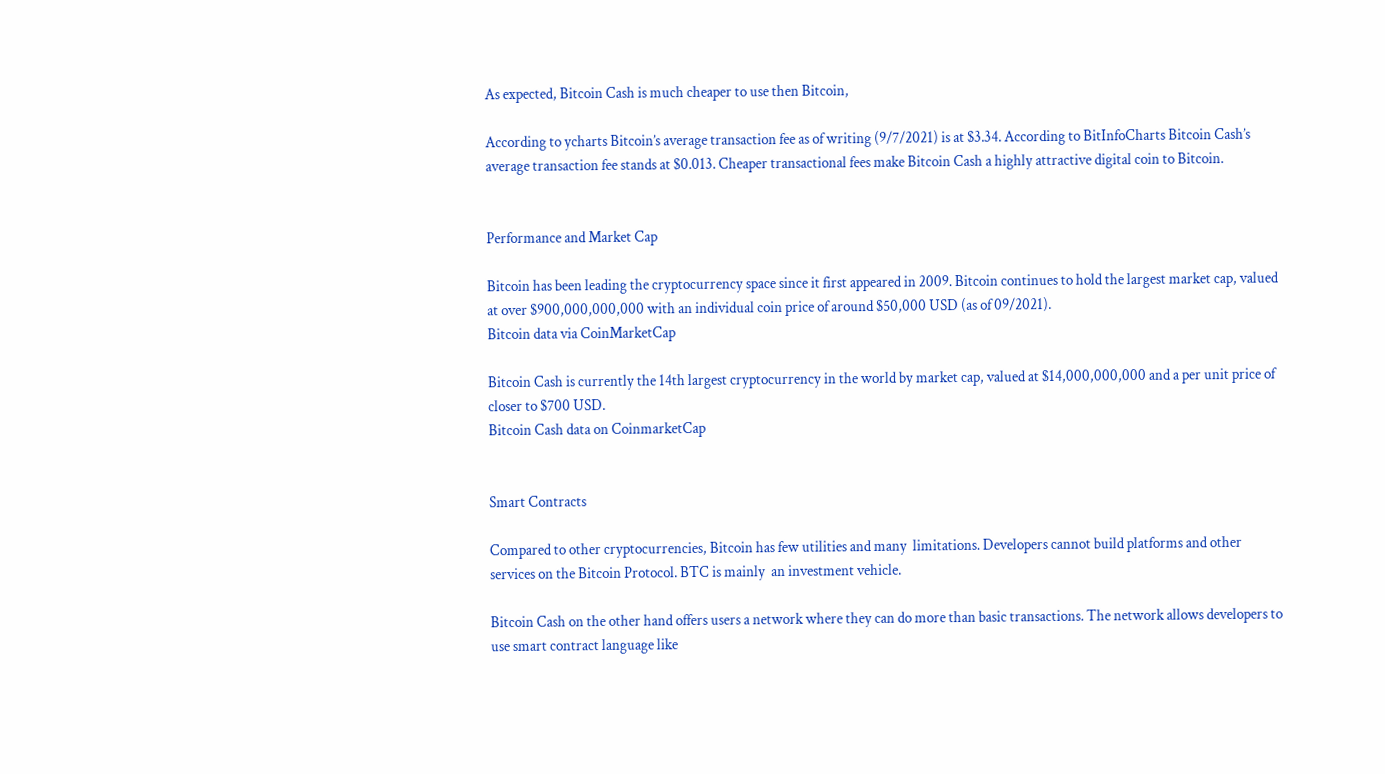As expected, Bitcoin Cash is much cheaper to use then Bitcoin,

According to ycharts Bitcoin’s average transaction fee as of writing (9/7/2021) is at $3.34. According to BitInfoCharts Bitcoin Cash’s average transaction fee stands at $0.013. Cheaper transactional fees make Bitcoin Cash a highly attractive digital coin to Bitcoin.


Performance and Market Cap

Bitcoin has been leading the cryptocurrency space since it first appeared in 2009. Bitcoin continues to hold the largest market cap, valued at over $900,000,000,000 with an individual coin price of around $50,000 USD (as of 09/2021).
Bitcoin data via CoinMarketCap

Bitcoin Cash is currently the 14th largest cryptocurrency in the world by market cap, valued at $14,000,000,000 and a per unit price of closer to $700 USD.
Bitcoin Cash data on CoinmarketCap


Smart Contracts

Compared to other cryptocurrencies, Bitcoin has few utilities and many  limitations. Developers cannot build platforms and other services on the Bitcoin Protocol. BTC is mainly  an investment vehicle.

Bitcoin Cash on the other hand offers users a network where they can do more than basic transactions. The network allows developers to use smart contract language like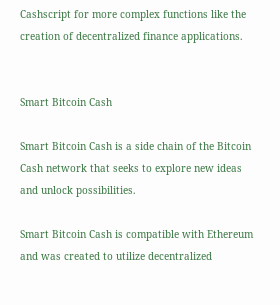Cashscript for more complex functions like the creation of decentralized finance applications.


Smart Bitcoin Cash

Smart Bitcoin Cash is a side chain of the Bitcoin Cash network that seeks to explore new ideas and unlock possibilities.

Smart Bitcoin Cash is compatible with Ethereum and was created to utilize decentralized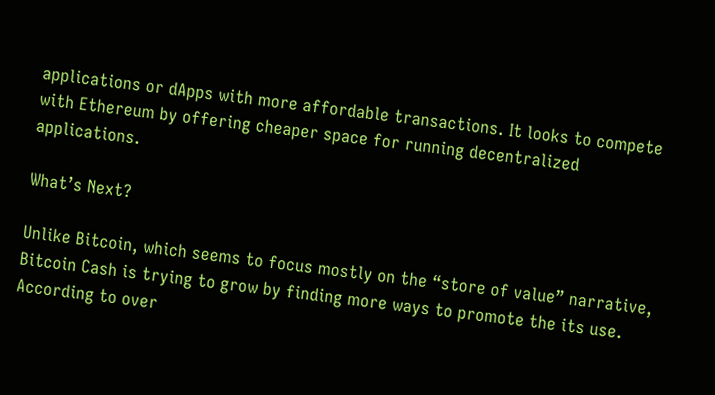applications or dApps with more affordable transactions. It looks to compete with Ethereum by offering cheaper space for running decentralized applications.

What’s Next?

Unlike Bitcoin, which seems to focus mostly on the “store of value” narrative, Bitcoin Cash is trying to grow by finding more ways to promote the its use. According to over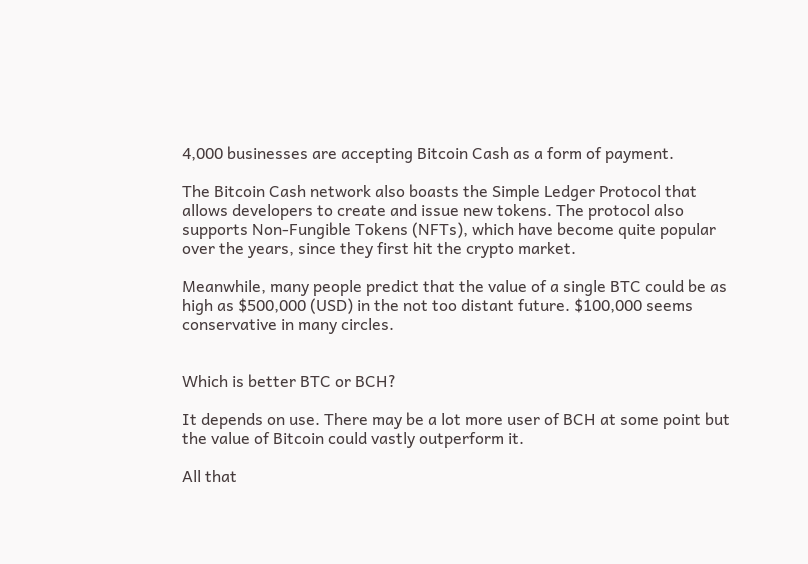4,000 businesses are accepting Bitcoin Cash as a form of payment.

The Bitcoin Cash network also boasts the Simple Ledger Protocol that allows developers to create and issue new tokens. The protocol also supports Non-Fungible Tokens (NFTs), which have become quite popular over the years, since they first hit the crypto market.

Meanwhile, many people predict that the value of a single BTC could be as high as $500,000 (USD) in the not too distant future. $100,000 seems conservative in many circles.


Which is better BTC or BCH?

It depends on use. There may be a lot more user of BCH at some point but the value of Bitcoin could vastly outperform it.

All that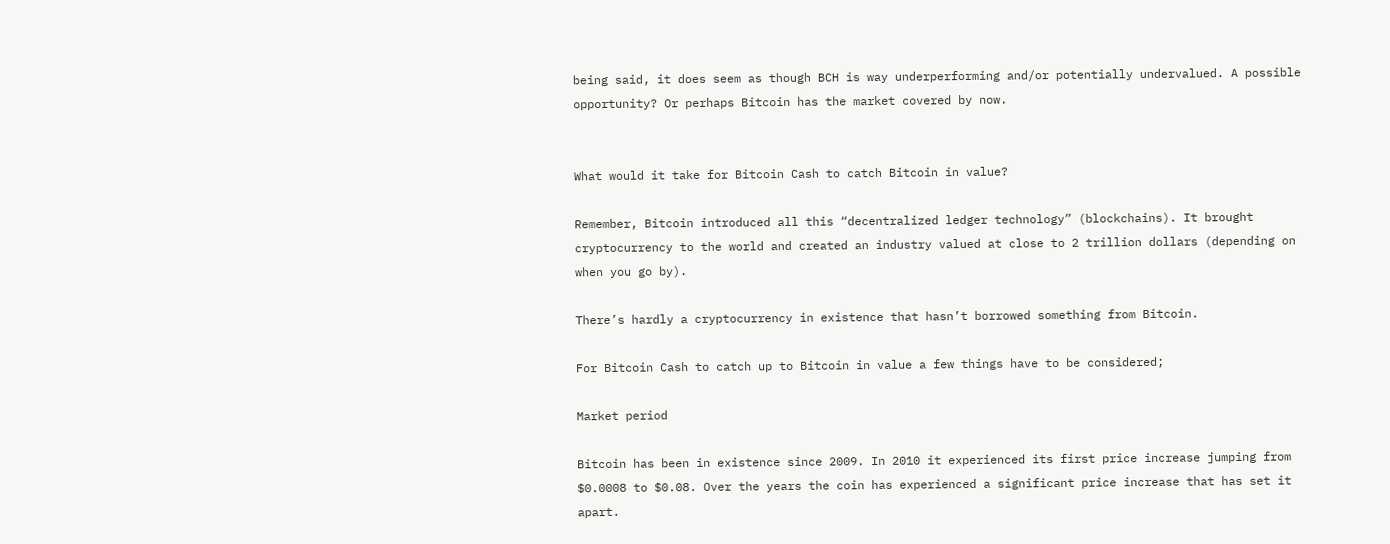being said, it does seem as though BCH is way underperforming and/or potentially undervalued. A possible opportunity? Or perhaps Bitcoin has the market covered by now.


What would it take for Bitcoin Cash to catch Bitcoin in value?

Remember, Bitcoin introduced all this “decentralized ledger technology” (blockchains). It brought cryptocurrency to the world and created an industry valued at close to 2 trillion dollars (depending on when you go by).

There’s hardly a cryptocurrency in existence that hasn’t borrowed something from Bitcoin.

For Bitcoin Cash to catch up to Bitcoin in value a few things have to be considered;

Market period

Bitcoin has been in existence since 2009. In 2010 it experienced its first price increase jumping from $0.0008 to $0.08. Over the years the coin has experienced a significant price increase that has set it apart.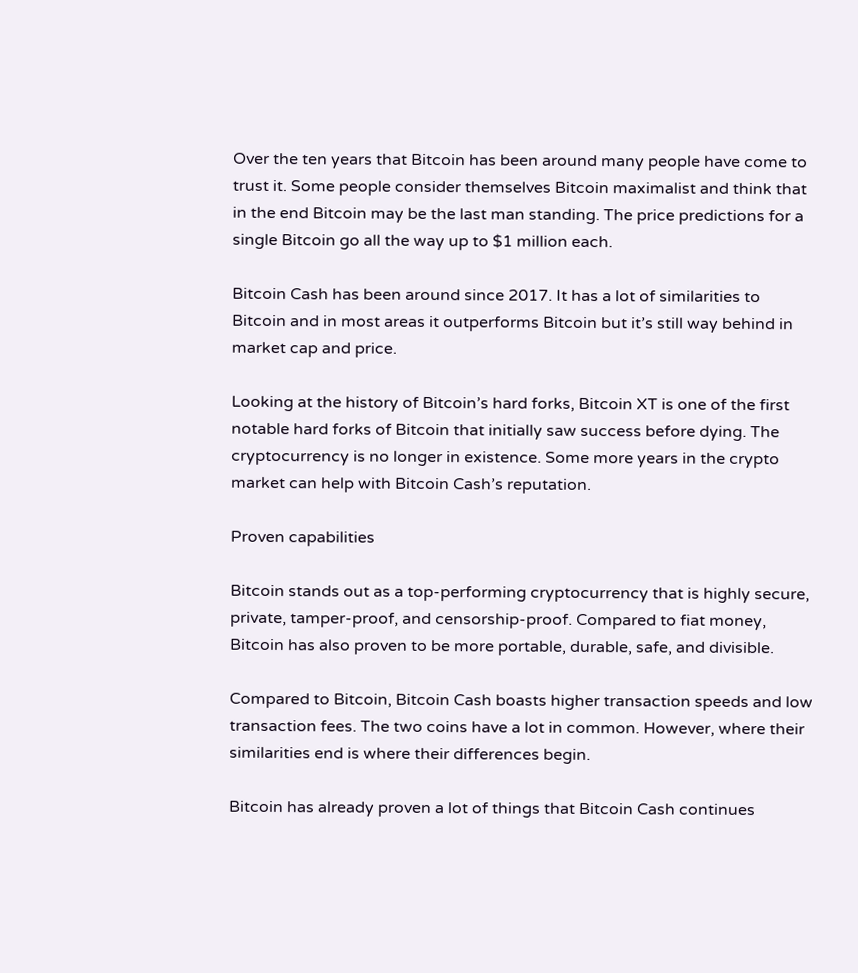Over the ten years that Bitcoin has been around many people have come to trust it. Some people consider themselves Bitcoin maximalist and think that in the end Bitcoin may be the last man standing. The price predictions for a single Bitcoin go all the way up to $1 million each.

Bitcoin Cash has been around since 2017. It has a lot of similarities to Bitcoin and in most areas it outperforms Bitcoin but it’s still way behind in market cap and price.

Looking at the history of Bitcoin’s hard forks, Bitcoin XT is one of the first notable hard forks of Bitcoin that initially saw success before dying. The cryptocurrency is no longer in existence. Some more years in the crypto market can help with Bitcoin Cash’s reputation.

Proven capabilities

Bitcoin stands out as a top-performing cryptocurrency that is highly secure, private, tamper-proof, and censorship-proof. Compared to fiat money, Bitcoin has also proven to be more portable, durable, safe, and divisible.

Compared to Bitcoin, Bitcoin Cash boasts higher transaction speeds and low transaction fees. The two coins have a lot in common. However, where their similarities end is where their differences begin.

Bitcoin has already proven a lot of things that Bitcoin Cash continues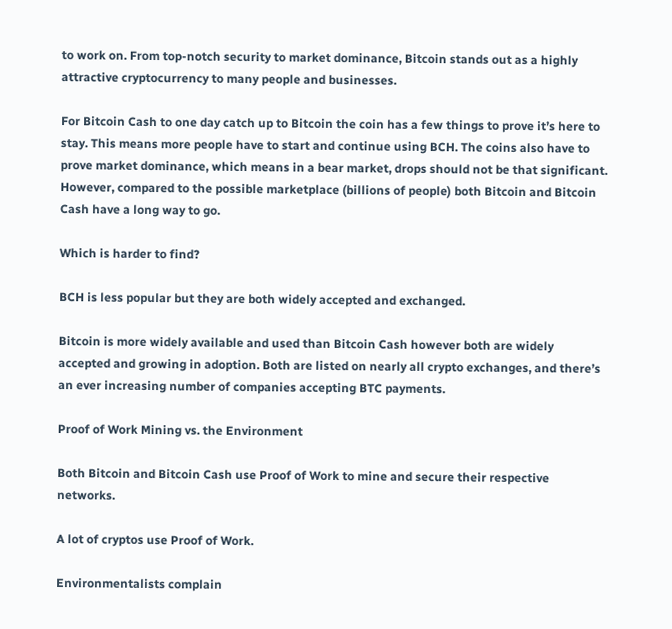to work on. From top-notch security to market dominance, Bitcoin stands out as a highly attractive cryptocurrency to many people and businesses.

For Bitcoin Cash to one day catch up to Bitcoin the coin has a few things to prove it’s here to stay. This means more people have to start and continue using BCH. The coins also have to prove market dominance, which means in a bear market, drops should not be that significant. However, compared to the possible marketplace (billions of people) both Bitcoin and Bitcoin Cash have a long way to go.

Which is harder to find?

BCH is less popular but they are both widely accepted and exchanged.

Bitcoin is more widely available and used than Bitcoin Cash however both are widely accepted and growing in adoption. Both are listed on nearly all crypto exchanges, and there’s an ever increasing number of companies accepting BTC payments.

Proof of Work Mining vs. the Environment

Both Bitcoin and Bitcoin Cash use Proof of Work to mine and secure their respective networks.

A lot of cryptos use Proof of Work.

Environmentalists complain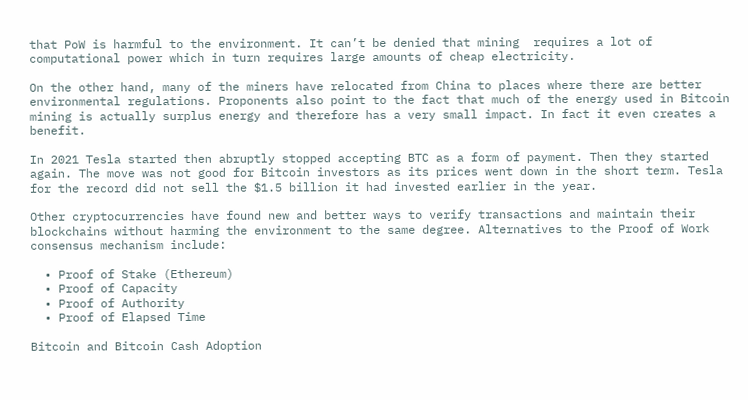that PoW is harmful to the environment. It can’t be denied that mining  requires a lot of computational power which in turn requires large amounts of cheap electricity.

On the other hand, many of the miners have relocated from China to places where there are better environmental regulations. Proponents also point to the fact that much of the energy used in Bitcoin mining is actually surplus energy and therefore has a very small impact. In fact it even creates a benefit.

In 2021 Tesla started then abruptly stopped accepting BTC as a form of payment. Then they started again. The move was not good for Bitcoin investors as its prices went down in the short term. Tesla for the record did not sell the $1.5 billion it had invested earlier in the year.

Other cryptocurrencies have found new and better ways to verify transactions and maintain their blockchains without harming the environment to the same degree. Alternatives to the Proof of Work consensus mechanism include:

  • Proof of Stake (Ethereum)
  • Proof of Capacity
  • Proof of Authority
  • Proof of Elapsed Time

Bitcoin and Bitcoin Cash Adoption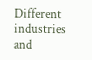Different industries and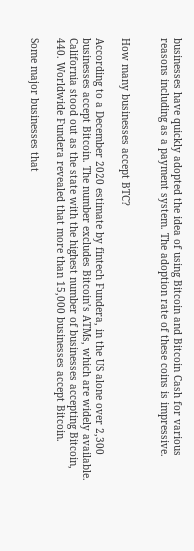businesses have quickly adopted the idea of using Bitcoin and Bitcoin Cash for various reasons including as a payment system. The adoption rate of these coins is impressive.


How many businesses accept BTC?

According to a December 2020 estimate by fintech Fundera, in the US alone over 2,300 businesses accept Bitcoin. The number excludes Bitcoin’s ATMs, which are widely available. California stood out as the state with the highest number of businesses accepting Bitcoin, 440. Worldwide Fundera revealed that more than 15,000 businesses accept Bitcoin.

Some major businesses that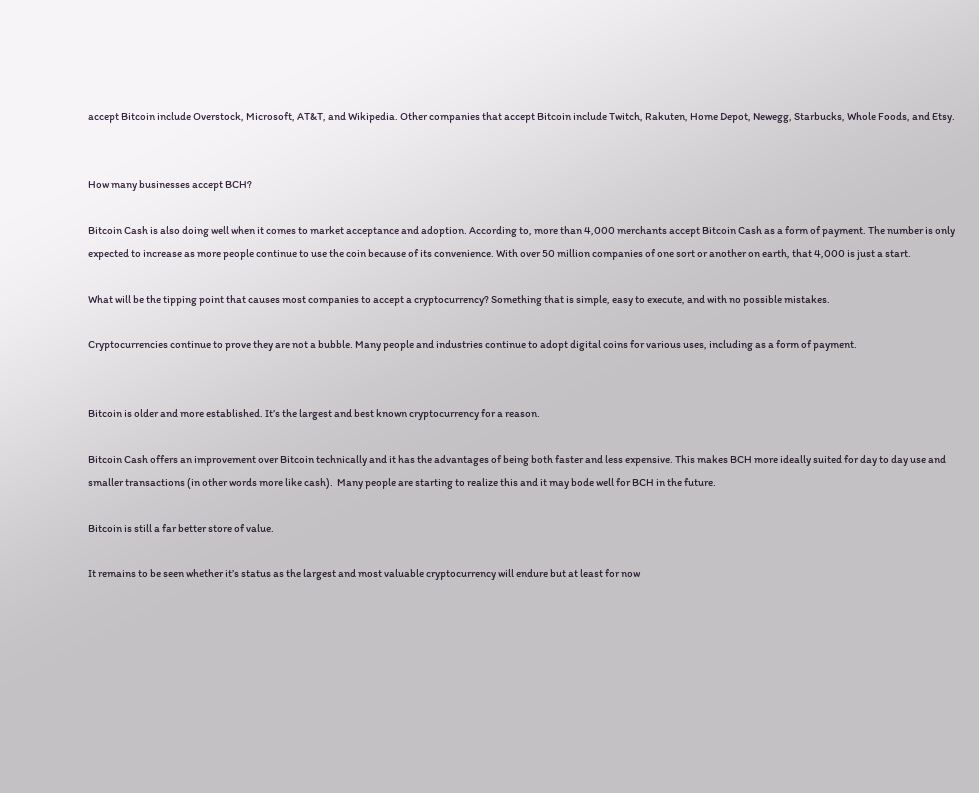accept Bitcoin include Overstock, Microsoft, AT&T, and Wikipedia. Other companies that accept Bitcoin include Twitch, Rakuten, Home Depot, Newegg, Starbucks, Whole Foods, and Etsy.


How many businesses accept BCH?

Bitcoin Cash is also doing well when it comes to market acceptance and adoption. According to, more than 4,000 merchants accept Bitcoin Cash as a form of payment. The number is only expected to increase as more people continue to use the coin because of its convenience. With over 50 million companies of one sort or another on earth, that 4,000 is just a start.

What will be the tipping point that causes most companies to accept a cryptocurrency? Something that is simple, easy to execute, and with no possible mistakes.

Cryptocurrencies continue to prove they are not a bubble. Many people and industries continue to adopt digital coins for various uses, including as a form of payment.


Bitcoin is older and more established. It’s the largest and best known cryptocurrency for a reason.

Bitcoin Cash offers an improvement over Bitcoin technically and it has the advantages of being both faster and less expensive. This makes BCH more ideally suited for day to day use and smaller transactions (in other words more like cash).  Many people are starting to realize this and it may bode well for BCH in the future.

Bitcoin is still a far better store of value.

It remains to be seen whether it’s status as the largest and most valuable cryptocurrency will endure but at least for now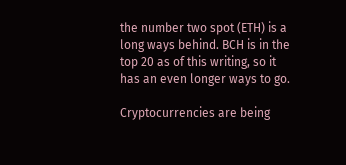the number two spot (ETH) is a long ways behind. BCH is in the top 20 as of this writing, so it has an even longer ways to go.

Cryptocurrencies are being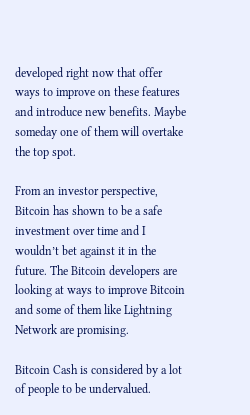developed right now that offer ways to improve on these features and introduce new benefits. Maybe someday one of them will overtake the top spot.

From an investor perspective, Bitcoin has shown to be a safe investment over time and I wouldn’t bet against it in the future. The Bitcoin developers are looking at ways to improve Bitcoin and some of them like Lightning Network are promising.

Bitcoin Cash is considered by a lot of people to be undervalued.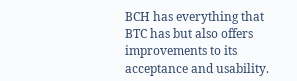BCH has everything that BTC has but also offers improvements to its acceptance and usability.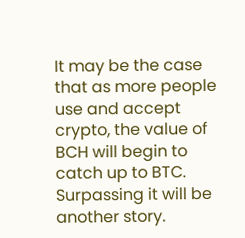It may be the case that as more people use and accept crypto, the value of BCH will begin to catch up to BTC.  Surpassing it will be another story.